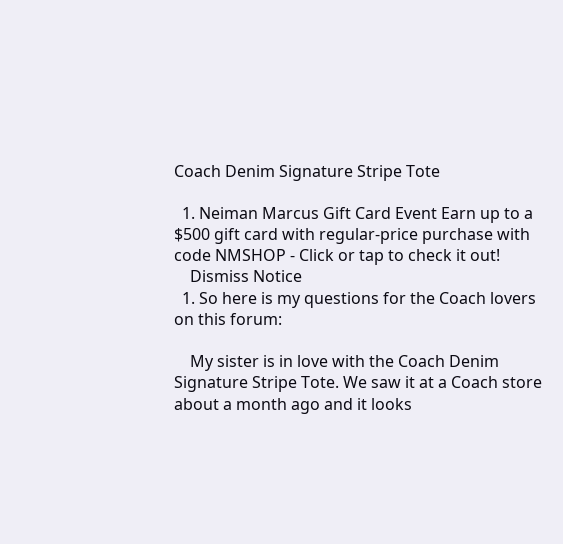Coach Denim Signature Stripe Tote

  1. Neiman Marcus Gift Card Event Earn up to a $500 gift card with regular-price purchase with code NMSHOP - Click or tap to check it out!
    Dismiss Notice
  1. So here is my questions for the Coach lovers on this forum:

    My sister is in love with the Coach Denim Signature Stripe Tote. We saw it at a Coach store about a month ago and it looks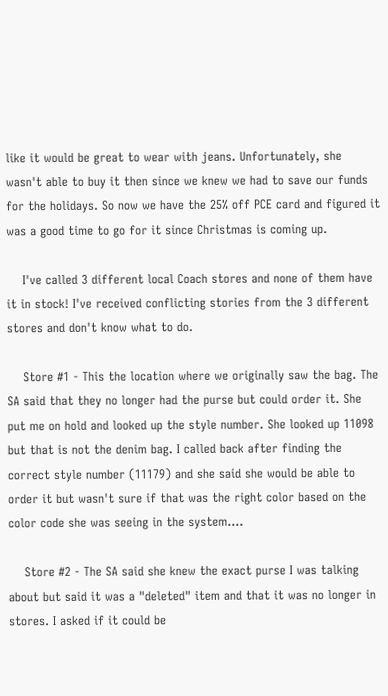like it would be great to wear with jeans. Unfortunately, she wasn't able to buy it then since we knew we had to save our funds for the holidays. So now we have the 25% off PCE card and figured it was a good time to go for it since Christmas is coming up.

    I've called 3 different local Coach stores and none of them have it in stock! I've received conflicting stories from the 3 different stores and don't know what to do.

    Store #1 - This the location where we originally saw the bag. The SA said that they no longer had the purse but could order it. She put me on hold and looked up the style number. She looked up 11098 but that is not the denim bag. I called back after finding the correct style number (11179) and she said she would be able to order it but wasn't sure if that was the right color based on the color code she was seeing in the system....

    Store #2 - The SA said she knew the exact purse I was talking about but said it was a "deleted" item and that it was no longer in stores. I asked if it could be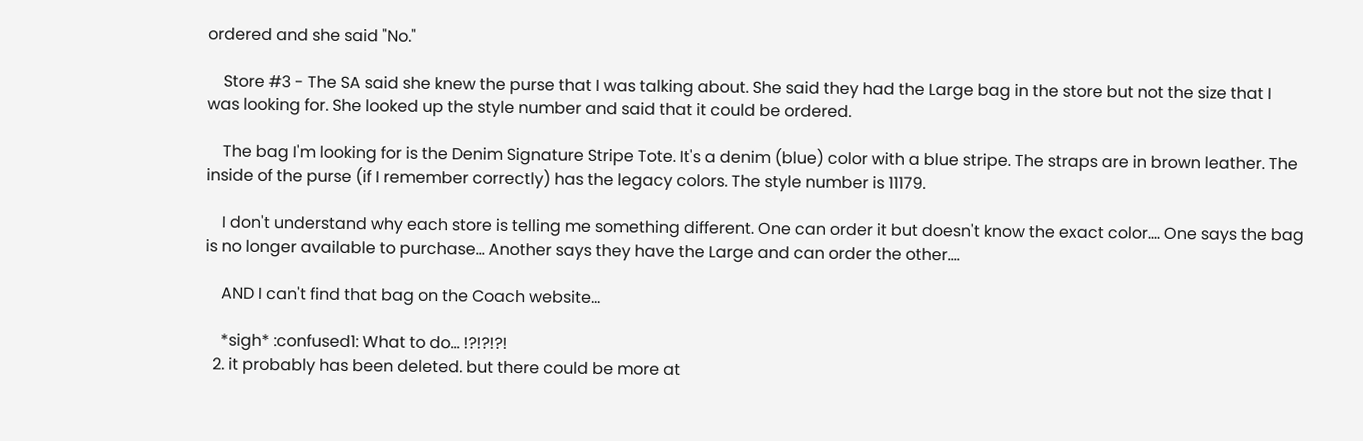ordered and she said "No."

    Store #3 - The SA said she knew the purse that I was talking about. She said they had the Large bag in the store but not the size that I was looking for. She looked up the style number and said that it could be ordered.

    The bag I'm looking for is the Denim Signature Stripe Tote. It's a denim (blue) color with a blue stripe. The straps are in brown leather. The inside of the purse (if I remember correctly) has the legacy colors. The style number is 11179.

    I don't understand why each store is telling me something different. One can order it but doesn't know the exact color.... One says the bag is no longer available to purchase... Another says they have the Large and can order the other....

    AND I can't find that bag on the Coach website...

    *sigh* :confused1: What to do... !?!?!?!
  2. it probably has been deleted. but there could be more at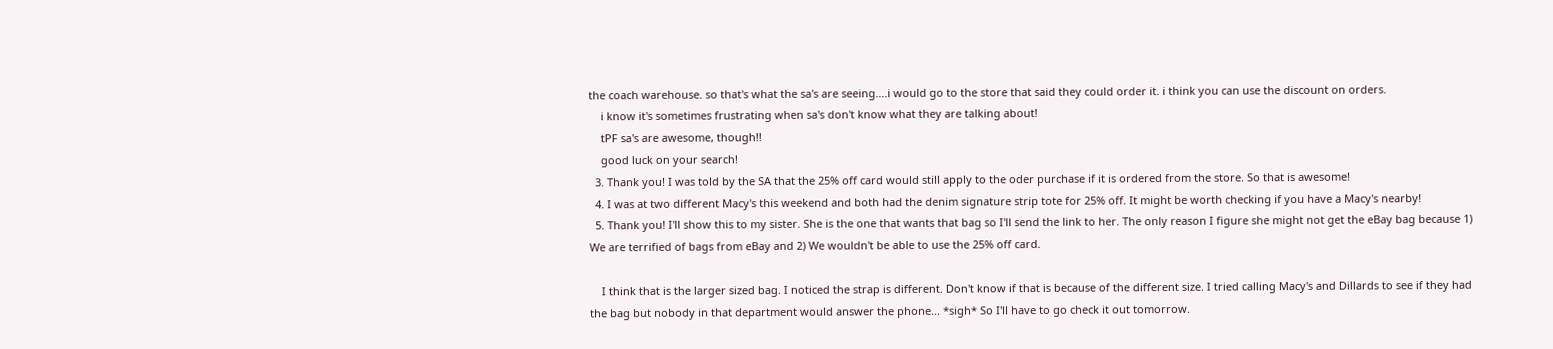the coach warehouse. so that's what the sa's are seeing....i would go to the store that said they could order it. i think you can use the discount on orders.
    i know it's sometimes frustrating when sa's don't know what they are talking about!
    tPF sa's are awesome, though!!
    good luck on your search!
  3. Thank you! I was told by the SA that the 25% off card would still apply to the oder purchase if it is ordered from the store. So that is awesome!
  4. I was at two different Macy's this weekend and both had the denim signature strip tote for 25% off. It might be worth checking if you have a Macy's nearby!
  5. Thank you! I'll show this to my sister. She is the one that wants that bag so I'll send the link to her. The only reason I figure she might not get the eBay bag because 1) We are terrified of bags from eBay and 2) We wouldn't be able to use the 25% off card.

    I think that is the larger sized bag. I noticed the strap is different. Don't know if that is because of the different size. I tried calling Macy's and Dillards to see if they had the bag but nobody in that department would answer the phone... *sigh* So I'll have to go check it out tomorrow.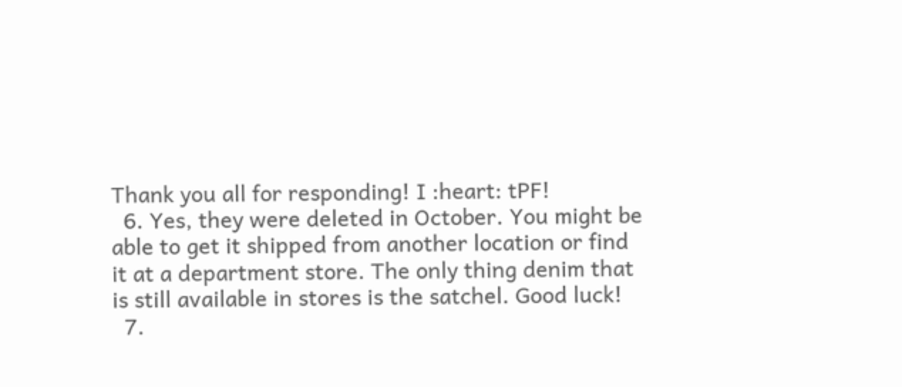Thank you all for responding! I :heart: tPF!
  6. Yes, they were deleted in October. You might be able to get it shipped from another location or find it at a department store. The only thing denim that is still available in stores is the satchel. Good luck!
  7.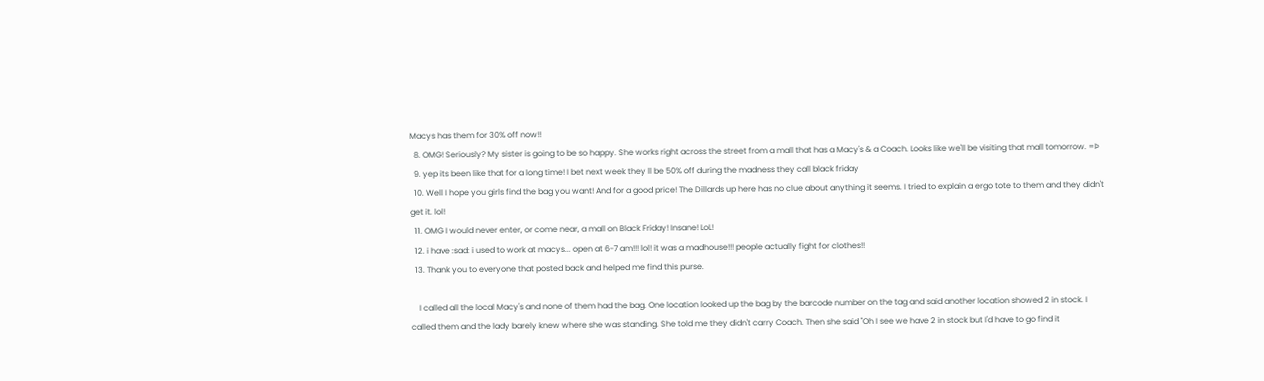Macys has them for 30% off now!!
  8. OMG! Seriously? My sister is going to be so happy. She works right across the street from a mall that has a Macy's & a Coach. Looks like we'll be visiting that mall tomorrow. =Þ
  9. yep its been like that for a long time! I bet next week they ll be 50% off during the madness they call black friday
  10. Well I hope you girls find the bag you want! And for a good price! The Dillards up here has no clue about anything it seems. I tried to explain a ergo tote to them and they didn't get it. lol!
  11. OMG I would never enter, or come near, a mall on Black Friday! Insane! LoL!
  12. i have :sad: i used to work at macys... open at 6-7 am!!! lol! it was a madhouse!!! people actually fight for clothes!!
  13. Thank you to everyone that posted back and helped me find this purse.

    I called all the local Macy's and none of them had the bag. One location looked up the bag by the barcode number on the tag and said another location showed 2 in stock. I called them and the lady barely knew where she was standing. She told me they didn't carry Coach. Then she said "Oh I see we have 2 in stock but I'd have to go find it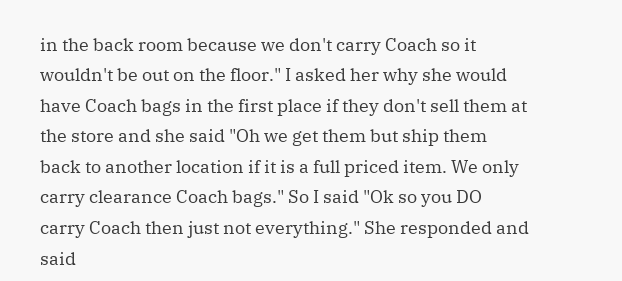in the back room because we don't carry Coach so it wouldn't be out on the floor." I asked her why she would have Coach bags in the first place if they don't sell them at the store and she said "Oh we get them but ship them back to another location if it is a full priced item. We only carry clearance Coach bags." So I said "Ok so you DO carry Coach then just not everything." She responded and said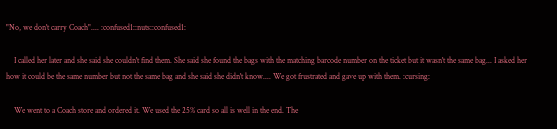"No, we don't carry Coach".... :confused1::nuts::confused1:

    I called her later and she said she couldn't find them. She said she found the bags with the matching barcode number on the ticket but it wasn't the same bag... I asked her how it could be the same number but not the same bag and she said she didn't know.... We got frustrated and gave up with them. :cursing:

    We went to a Coach store and ordered it. We used the 25% card so all is well in the end. The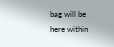bag will be here within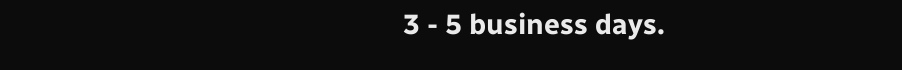3 - 5 business days.